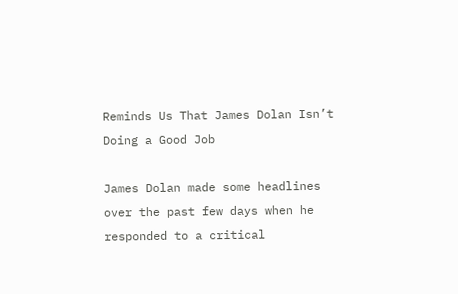Reminds Us That James Dolan Isn’t Doing a Good Job

James Dolan made some headlines over the past few days when he responded to a critical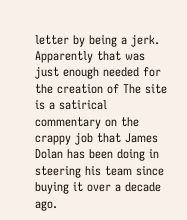letter by being a jerk. Apparently that was just enough needed for the creation of The site is a satirical commentary on the crappy job that James Dolan has been doing in steering his team since buying it over a decade ago.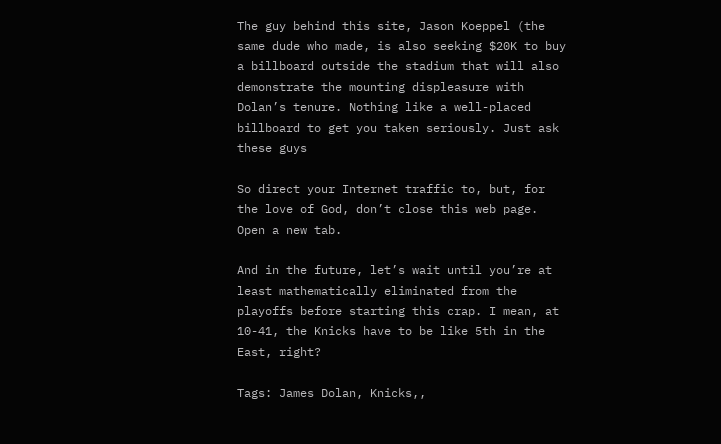The guy behind this site, Jason Koeppel (the same dude who made, is also seeking $20K to buy a billboard outside the stadium that will also demonstrate the mounting displeasure with Dolan’s tenure. Nothing like a well-placed billboard to get you taken seriously. Just ask these guys

So direct your Internet traffic to, but, for the love of God, don’t close this web page. Open a new tab.

And in the future, let’s wait until you’re at least mathematically eliminated from the playoffs before starting this crap. I mean, at 10-41, the Knicks have to be like 5th in the East, right?

Tags: James Dolan, Knicks,,